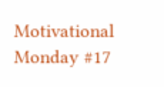Motivational Monday #17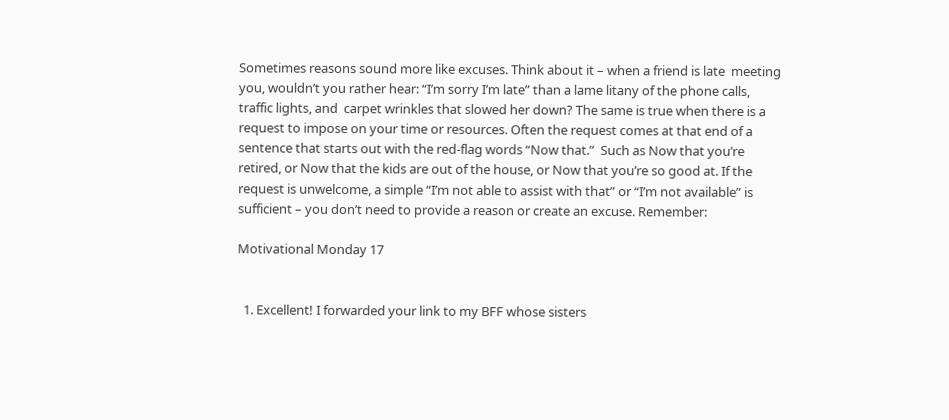Sometimes reasons sound more like excuses. Think about it – when a friend is late  meeting you, wouldn’t you rather hear: “I’m sorry I’m late” than a lame litany of the phone calls, traffic lights, and  carpet wrinkles that slowed her down? The same is true when there is a request to impose on your time or resources. Often the request comes at that end of a sentence that starts out with the red-flag words “Now that.”  Such as Now that you’re retired, or Now that the kids are out of the house, or Now that you’re so good at. If the request is unwelcome, a simple “I’m not able to assist with that” or “I’m not available” is sufficient – you don’t need to provide a reason or create an excuse. Remember:

Motivational Monday 17


  1. Excellent! I forwarded your link to my BFF whose sisters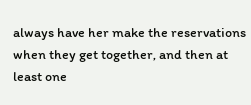always have her make the reservations when they get together, and then at least one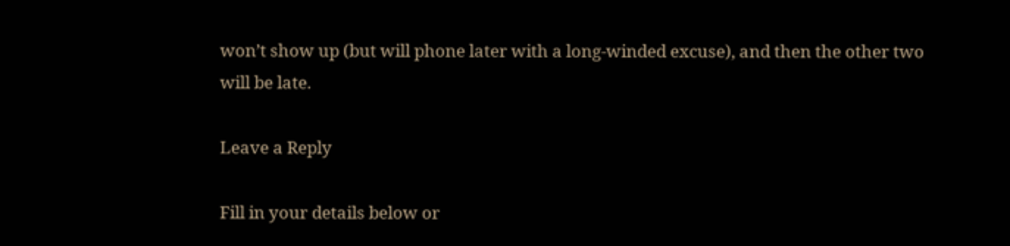won’t show up (but will phone later with a long-winded excuse), and then the other two will be late.

Leave a Reply

Fill in your details below or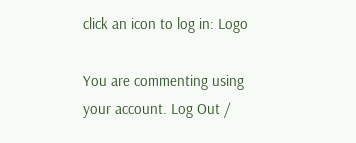click an icon to log in: Logo

You are commenting using your account. Log Out /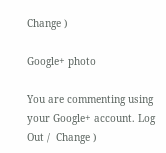Change )

Google+ photo

You are commenting using your Google+ account. Log Out /  Change )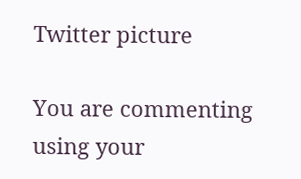Twitter picture

You are commenting using your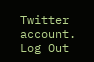Twitter account. Log Out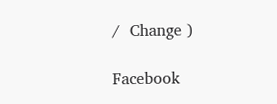/  Change )

Facebook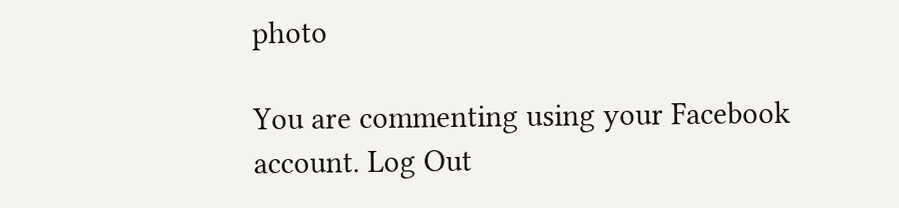photo

You are commenting using your Facebook account. Log Out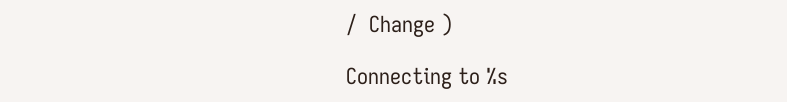/  Change )

Connecting to %s